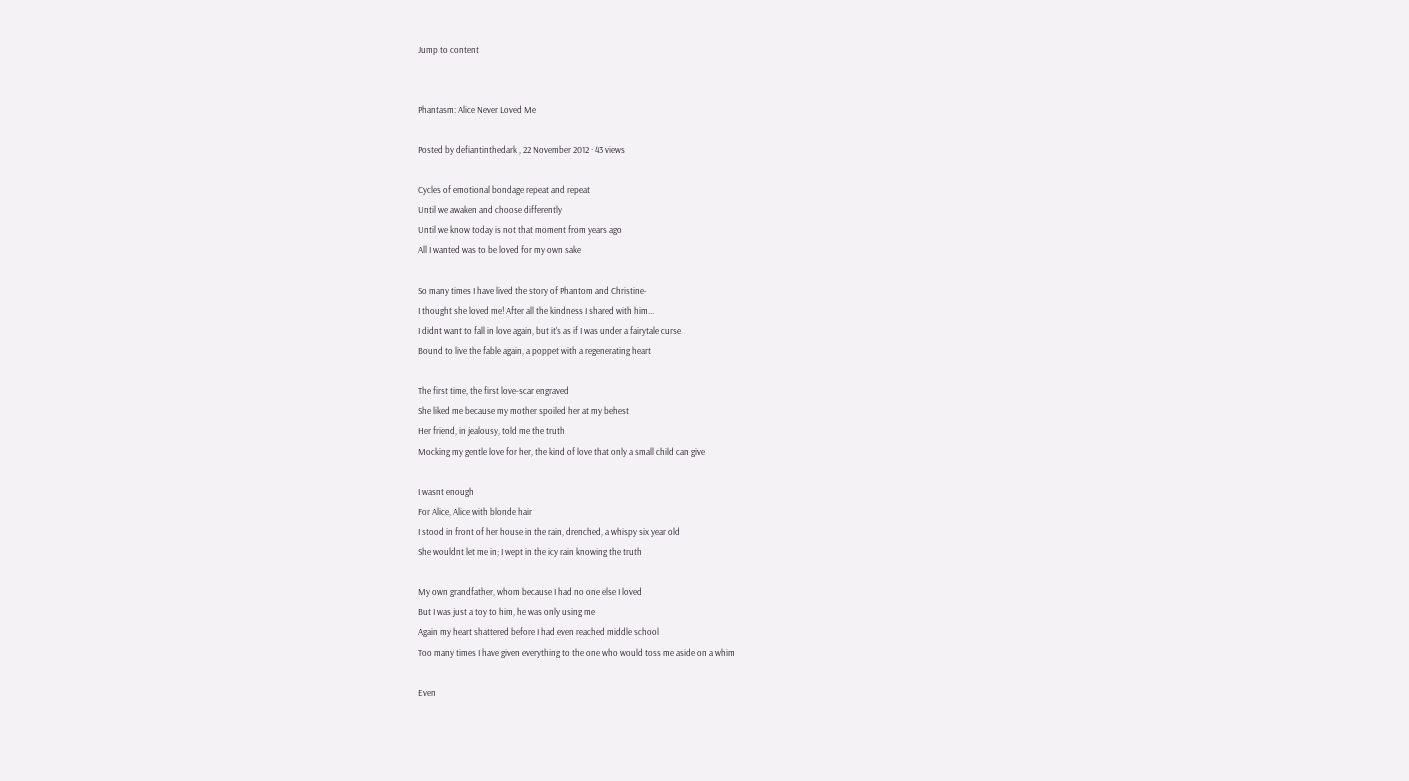Jump to content


Phantasm: Alice Never Loved Me

Posted by defiantinthedark , 22 November 2012 · 43 views

Cycles of emotional bondage repeat and repeat
Until we awaken and choose differently
Until we know today is not that moment from years ago
All I wanted was to be loved for my own sake

So many times I have lived the story of Phantom and Christine-
I thought she loved me! After all the kindness I shared with him...
I didnt want to fall in love again, but it's as if I was under a fairytale curse
Bound to live the fable again, a poppet with a regenerating heart

The first time, the first love-scar engraved
She liked me because my mother spoiled her at my behest
Her friend, in jealousy, told me the truth
Mocking my gentle love for her, the kind of love that only a small child can give

I wasnt enough
For Alice, Alice with blonde hair
I stood in front of her house in the rain, drenched, a whispy six year old
She wouldnt let me in; I wept in the icy rain knowing the truth

My own grandfather, whom because I had no one else I loved
But I was just a toy to him, he was only using me
Again my heart shattered before I had even reached middle school
Too many times I have given everything to the one who would toss me aside on a whim

Even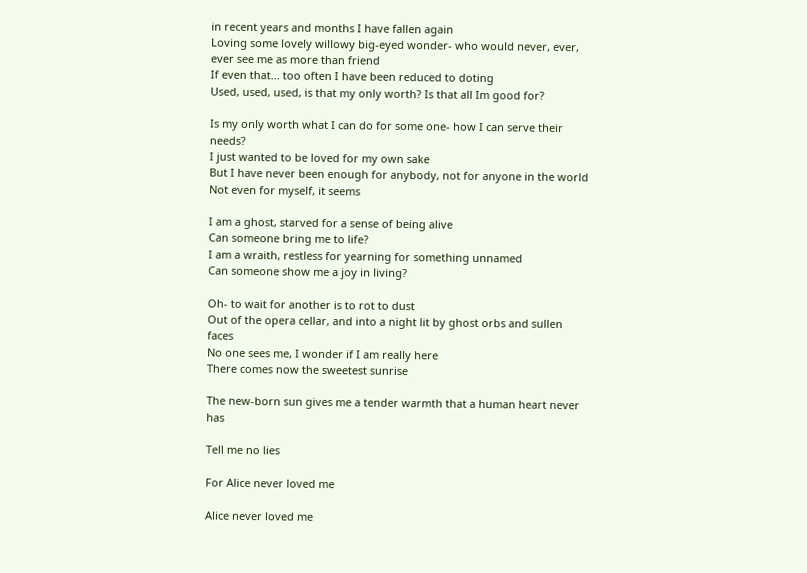in recent years and months I have fallen again
Loving some lovely willowy big-eyed wonder- who would never, ever, ever see me as more than friend
If even that... too often I have been reduced to doting
Used, used, used, is that my only worth? Is that all Im good for?

Is my only worth what I can do for some one- how I can serve their needs?
I just wanted to be loved for my own sake
But I have never been enough for anybody, not for anyone in the world
Not even for myself, it seems

I am a ghost, starved for a sense of being alive
Can someone bring me to life?
I am a wraith, restless for yearning for something unnamed
Can someone show me a joy in living?

Oh- to wait for another is to rot to dust
Out of the opera cellar, and into a night lit by ghost orbs and sullen faces
No one sees me, I wonder if I am really here
There comes now the sweetest sunrise

The new-born sun gives me a tender warmth that a human heart never has

Tell me no lies

For Alice never loved me

Alice never loved me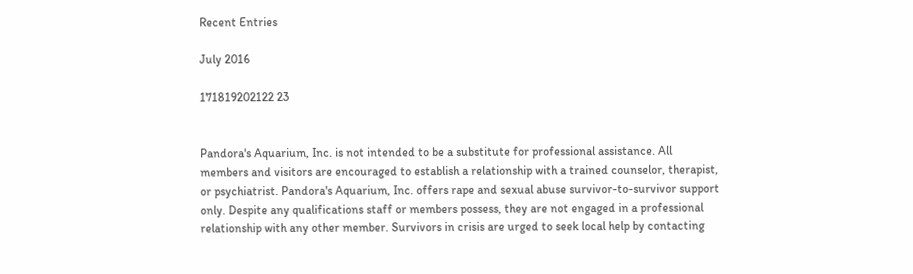Recent Entries

July 2016

171819202122 23


Pandora's Aquarium, Inc. is not intended to be a substitute for professional assistance. All members and visitors are encouraged to establish a relationship with a trained counselor, therapist, or psychiatrist. Pandora's Aquarium, Inc. offers rape and sexual abuse survivor-to-survivor support only. Despite any qualifications staff or members possess, they are not engaged in a professional relationship with any other member. Survivors in crisis are urged to seek local help by contacting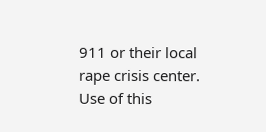911 or their local rape crisis center. Use of this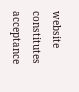website constitutes acceptance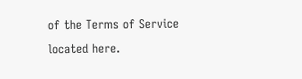of the Terms of Service located here.